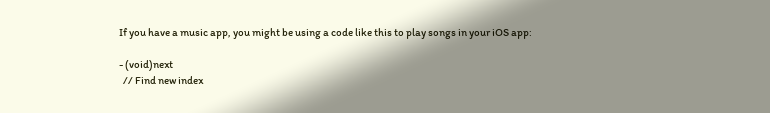If you have a music app, you might be using a code like this to play songs in your iOS app:

- (void)next
  // Find new index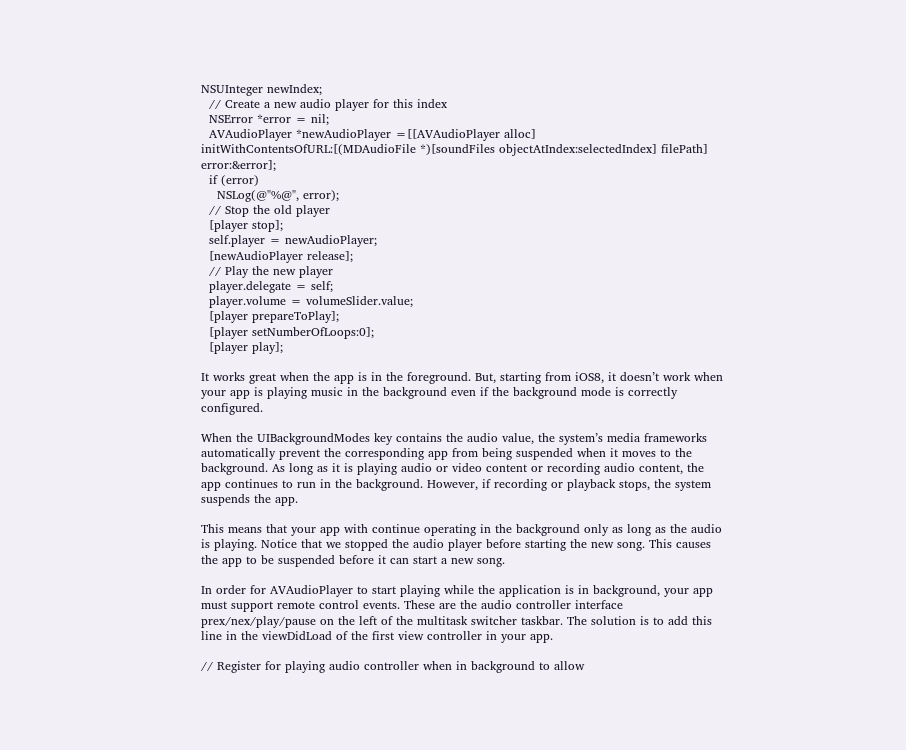NSUInteger newIndex;
  // Create a new audio player for this index
  NSError *error = nil;
  AVAudioPlayer *newAudioPlayer =[[AVAudioPlayer alloc] initWithContentsOfURL:[(MDAudioFile *)[soundFiles objectAtIndex:selectedIndex] filePath] error:&error];
  if (error)
    NSLog(@"%@", error);
  // Stop the old player
  [player stop];
  self.player = newAudioPlayer;
  [newAudioPlayer release];
  // Play the new player
  player.delegate = self;
  player.volume = volumeSlider.value;
  [player prepareToPlay];
  [player setNumberOfLoops:0];
  [player play];

It works great when the app is in the foreground. But, starting from iOS8, it doesn’t work when your app is playing music in the background even if the background mode is correctly configured.

When the UIBackgroundModes key contains the audio value, the system’s media frameworks automatically prevent the corresponding app from being suspended when it moves to the background. As long as it is playing audio or video content or recording audio content, the app continues to run in the background. However, if recording or playback stops, the system suspends the app.

This means that your app with continue operating in the background only as long as the audio is playing. Notice that we stopped the audio player before starting the new song. This causes the app to be suspended before it can start a new song.

In order for AVAudioPlayer to start playing while the application is in background, your app must support remote control events. These are the audio controller interface prex/nex/play/pause on the left of the multitask switcher taskbar. The solution is to add this line in the viewDidLoad of the first view controller in your app.

// Register for playing audio controller when in background to allow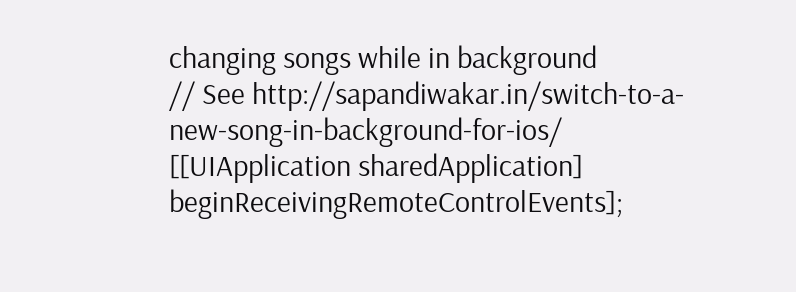changing songs while in background
// See http://sapandiwakar.in/switch-to-a-new-song-in-background-for-ios/
[[UIApplication sharedApplication] beginReceivingRemoteControlEvents];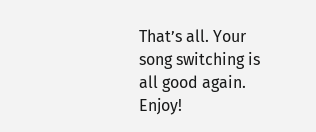That’s all. Your song switching is all good again. Enjoy!